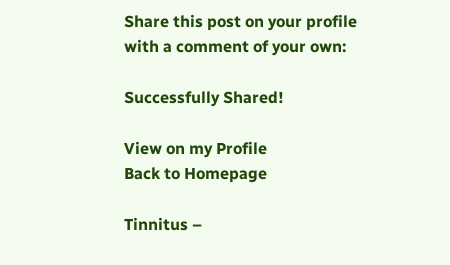Share this post on your profile with a comment of your own:

Successfully Shared!

View on my Profile
Back to Homepage

Tinnitus –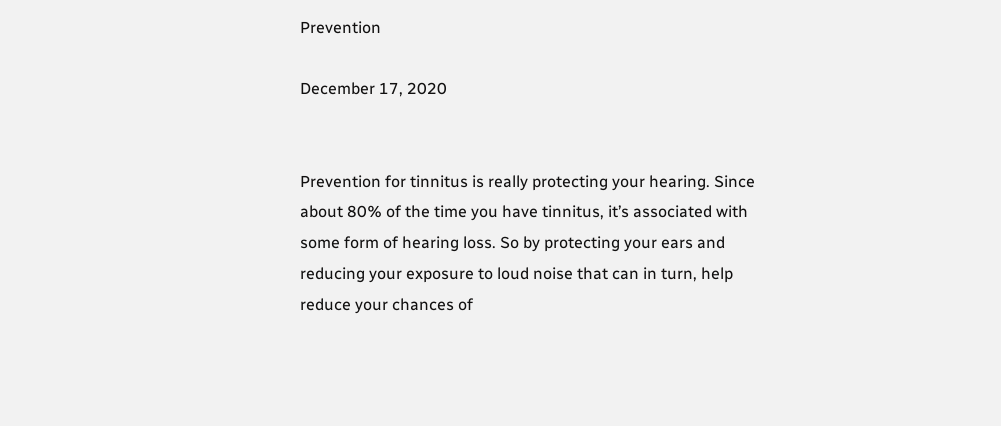Prevention

December 17, 2020


Prevention for tinnitus is really protecting your hearing. Since about 80% of the time you have tinnitus, it’s associated with some form of hearing loss. So by protecting your ears and reducing your exposure to loud noise that can in turn, help reduce your chances of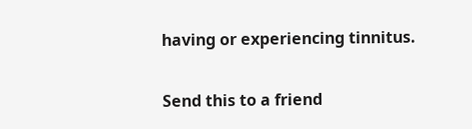having or experiencing tinnitus.

Send this to a friend